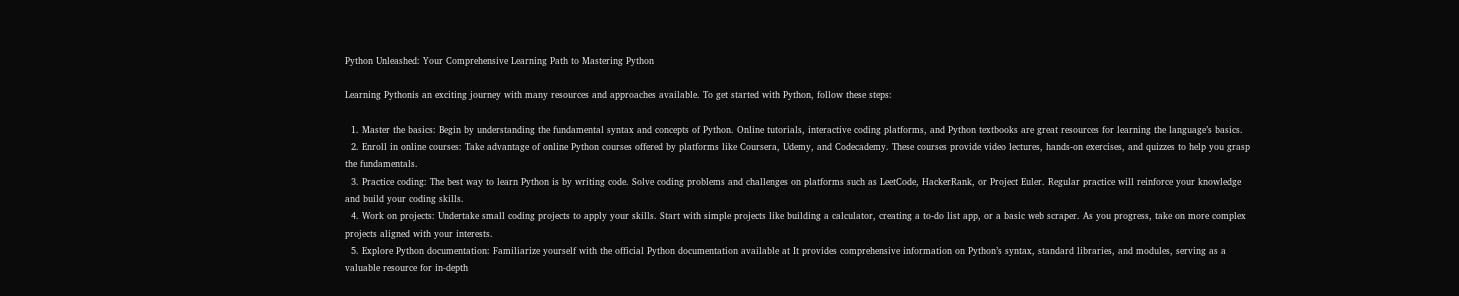Python Unleashed: Your Comprehensive Learning Path to Mastering Python

Learning Pythonis an exciting journey with many resources and approaches available. To get started with Python, follow these steps:

  1. Master the basics: Begin by understanding the fundamental syntax and concepts of Python. Online tutorials, interactive coding platforms, and Python textbooks are great resources for learning the language’s basics.
  2. Enroll in online courses: Take advantage of online Python courses offered by platforms like Coursera, Udemy, and Codecademy. These courses provide video lectures, hands-on exercises, and quizzes to help you grasp the fundamentals.
  3. Practice coding: The best way to learn Python is by writing code. Solve coding problems and challenges on platforms such as LeetCode, HackerRank, or Project Euler. Regular practice will reinforce your knowledge and build your coding skills.
  4. Work on projects: Undertake small coding projects to apply your skills. Start with simple projects like building a calculator, creating a to-do list app, or a basic web scraper. As you progress, take on more complex projects aligned with your interests.
  5. Explore Python documentation: Familiarize yourself with the official Python documentation available at It provides comprehensive information on Python’s syntax, standard libraries, and modules, serving as a valuable resource for in-depth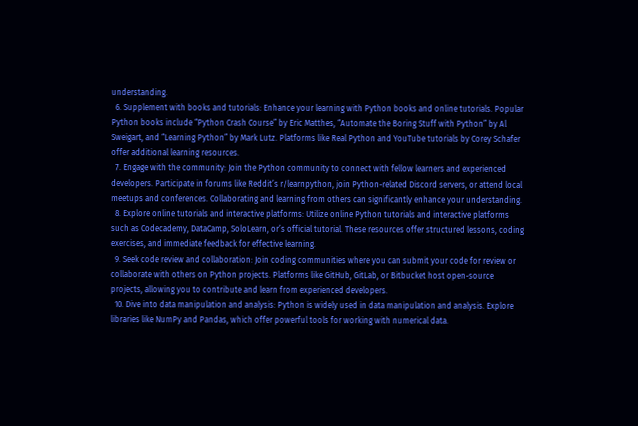understanding.
  6. Supplement with books and tutorials: Enhance your learning with Python books and online tutorials. Popular Python books include “Python Crash Course” by Eric Matthes, “Automate the Boring Stuff with Python” by Al Sweigart, and “Learning Python” by Mark Lutz. Platforms like Real Python and YouTube tutorials by Corey Schafer offer additional learning resources.
  7. Engage with the community: Join the Python community to connect with fellow learners and experienced developers. Participate in forums like Reddit’s r/learnpython, join Python-related Discord servers, or attend local meetups and conferences. Collaborating and learning from others can significantly enhance your understanding.
  8. Explore online tutorials and interactive platforms: Utilize online Python tutorials and interactive platforms such as Codecademy, DataCamp, SoloLearn, or’s official tutorial. These resources offer structured lessons, coding exercises, and immediate feedback for effective learning.
  9. Seek code review and collaboration: Join coding communities where you can submit your code for review or collaborate with others on Python projects. Platforms like GitHub, GitLab, or Bitbucket host open-source projects, allowing you to contribute and learn from experienced developers.
  10. Dive into data manipulation and analysis: Python is widely used in data manipulation and analysis. Explore libraries like NumPy and Pandas, which offer powerful tools for working with numerical data.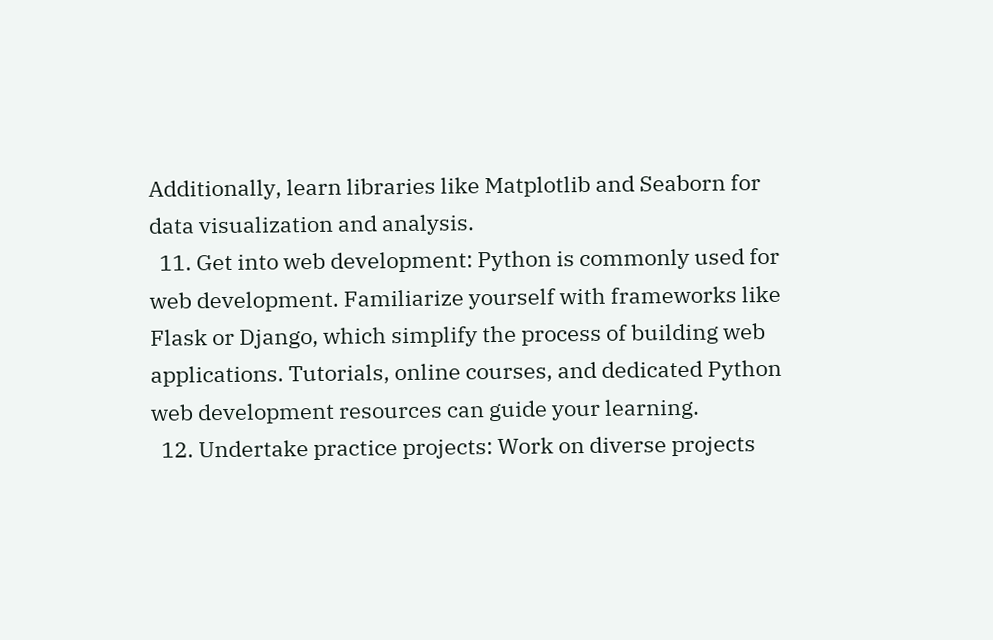Additionally, learn libraries like Matplotlib and Seaborn for data visualization and analysis.
  11. Get into web development: Python is commonly used for web development. Familiarize yourself with frameworks like Flask or Django, which simplify the process of building web applications. Tutorials, online courses, and dedicated Python web development resources can guide your learning.
  12. Undertake practice projects: Work on diverse projects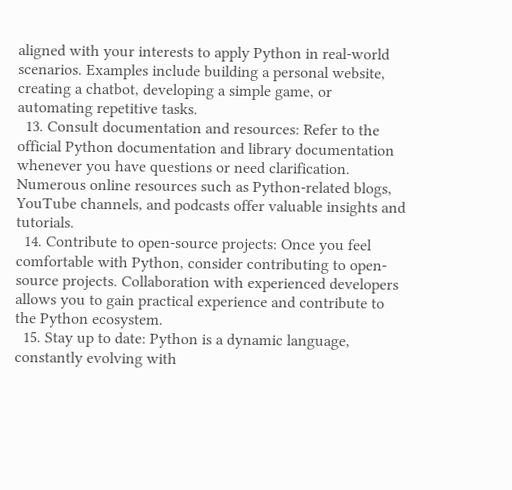aligned with your interests to apply Python in real-world scenarios. Examples include building a personal website, creating a chatbot, developing a simple game, or automating repetitive tasks.
  13. Consult documentation and resources: Refer to the official Python documentation and library documentation whenever you have questions or need clarification. Numerous online resources such as Python-related blogs, YouTube channels, and podcasts offer valuable insights and tutorials.
  14. Contribute to open-source projects: Once you feel comfortable with Python, consider contributing to open-source projects. Collaboration with experienced developers allows you to gain practical experience and contribute to the Python ecosystem.
  15. Stay up to date: Python is a dynamic language, constantly evolving with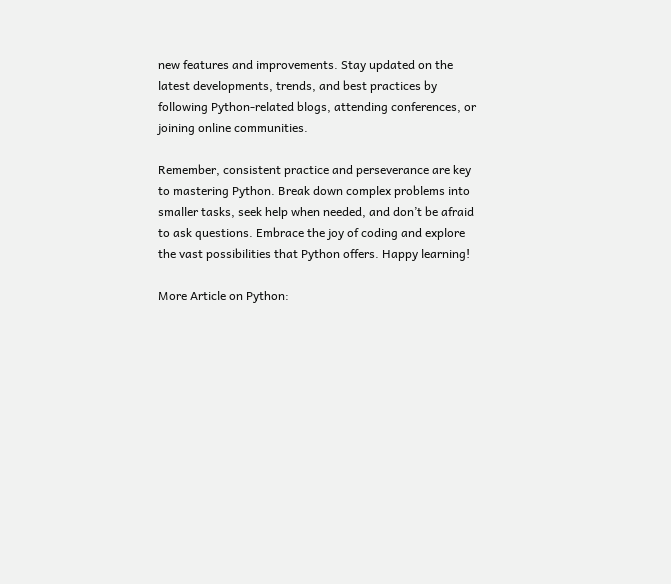new features and improvements. Stay updated on the latest developments, trends, and best practices by following Python-related blogs, attending conferences, or joining online communities.

Remember, consistent practice and perseverance are key to mastering Python. Break down complex problems into smaller tasks, seek help when needed, and don’t be afraid to ask questions. Embrace the joy of coding and explore the vast possibilities that Python offers. Happy learning!

More Article on Python: